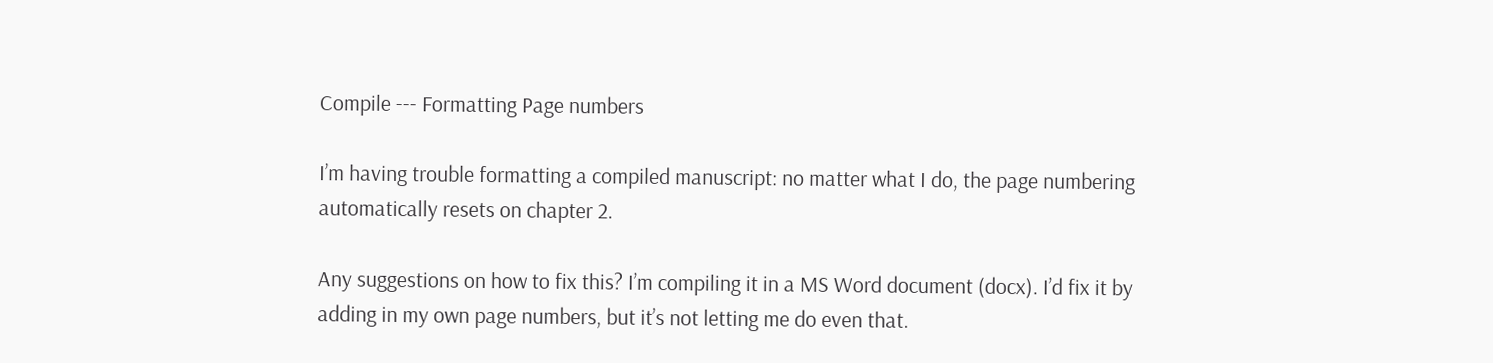Compile --- Formatting Page numbers

I’m having trouble formatting a compiled manuscript: no matter what I do, the page numbering automatically resets on chapter 2.

Any suggestions on how to fix this? I’m compiling it in a MS Word document (docx). I’d fix it by adding in my own page numbers, but it’s not letting me do even that.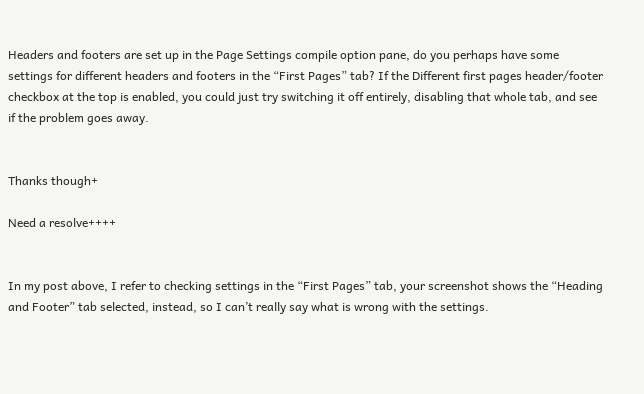Headers and footers are set up in the Page Settings compile option pane, do you perhaps have some settings for different headers and footers in the “First Pages” tab? If the Different first pages header/footer checkbox at the top is enabled, you could just try switching it off entirely, disabling that whole tab, and see if the problem goes away.


Thanks though+

Need a resolve++++


In my post above, I refer to checking settings in the “First Pages” tab, your screenshot shows the “Heading and Footer” tab selected, instead, so I can’t really say what is wrong with the settings.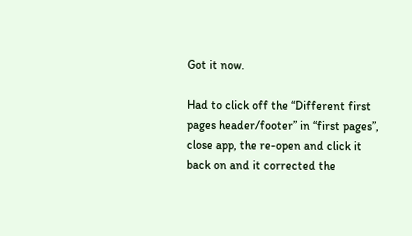Got it now.

Had to click off the “Different first pages header/footer” in “first pages”, close app, the re-open and click it back on and it corrected the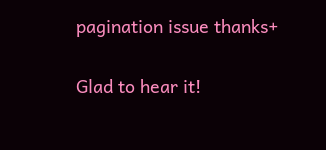pagination issue thanks+


Glad to hear it!